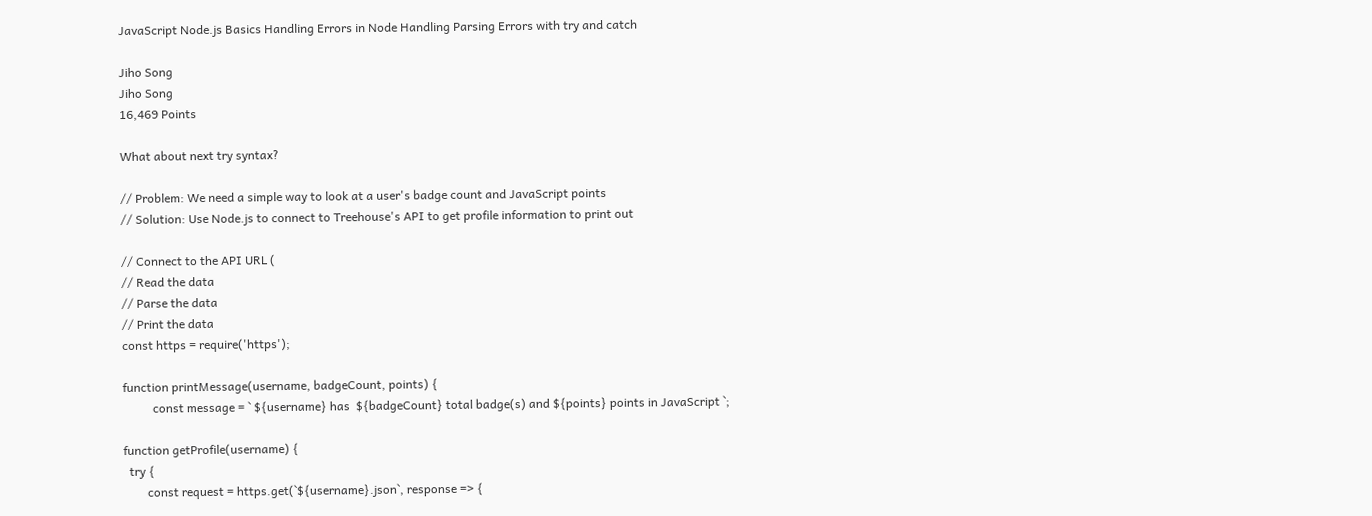JavaScript Node.js Basics Handling Errors in Node Handling Parsing Errors with try and catch

Jiho Song
Jiho Song
16,469 Points

What about next try syntax?

// Problem: We need a simple way to look at a user's badge count and JavaScript points
// Solution: Use Node.js to connect to Treehouse's API to get profile information to print out

// Connect to the API URL (
// Read the data
// Parse the data
// Print the data
const https = require('https');

function printMessage(username, badgeCount, points) {
          const message = ` ${username} has  ${badgeCount} total badge(s) and ${points} points in JavaScript `;

function getProfile(username) {
  try {
        const request = https.get(`${username}.json`, response => {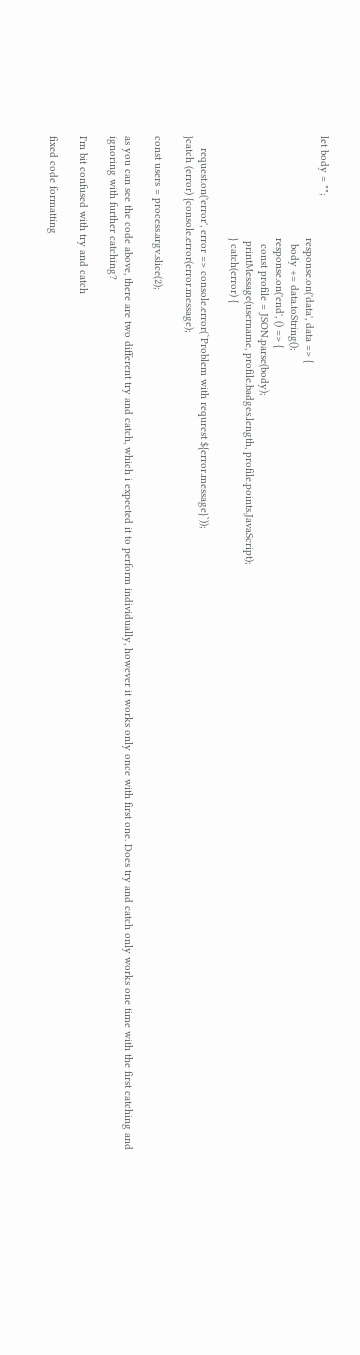let body = "";
                                  response.on('data', data => {
                                    body += data.toString();
                                  response.on('end', () => {
                                    const profile = JSON.parse(body);
                                   printMessage(username, profile.badges.length, profile.points.JavaScript);
                                  } catch(error) {

    request.on('error', error => console.error(`Problem with requrest ${error.message}`));
}catch (error) {console.error(error.message);

const users = process.argv.slice(2);

as you can see the code above, there are two different try and catch, which i expected it to perform individually, however it works only once with first one. Does try and catch only works one time with the first catching and ignoring with further catching?

I'm bit confused with try and catch

fixed code formatting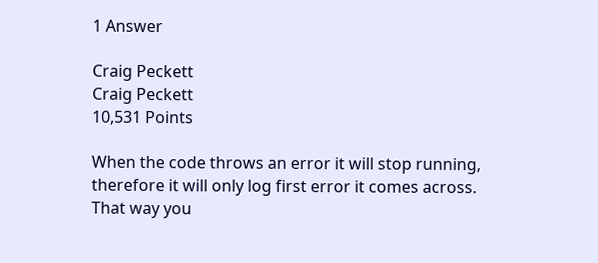1 Answer

Craig Peckett
Craig Peckett
10,531 Points

When the code throws an error it will stop running, therefore it will only log first error it comes across. That way you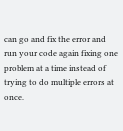can go and fix the error and run your code again fixing one problem at a time instead of trying to do multiple errors at once.